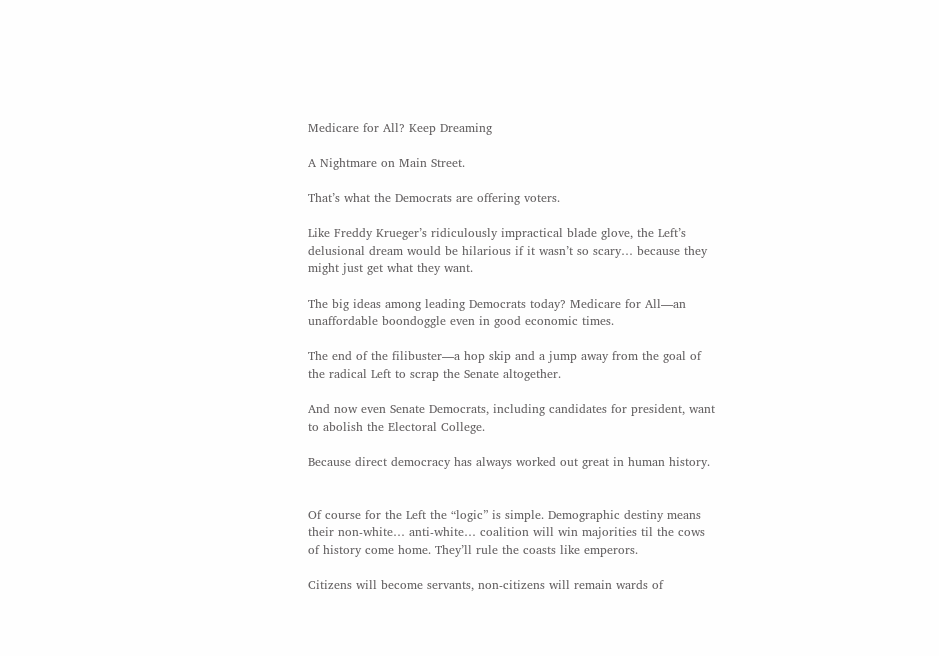Medicare for All? Keep Dreaming

A Nightmare on Main Street.

That’s what the Democrats are offering voters.

Like Freddy Krueger’s ridiculously impractical blade glove, the Left’s delusional dream would be hilarious if it wasn’t so scary… because they might just get what they want.

The big ideas among leading Democrats today? Medicare for All—an unaffordable boondoggle even in good economic times.

The end of the filibuster—a hop skip and a jump away from the goal of the radical Left to scrap the Senate altogether.

And now even Senate Democrats, including candidates for president, want to abolish the Electoral College.

Because direct democracy has always worked out great in human history.


Of course for the Left the “logic” is simple. Demographic destiny means their non-white… anti-white… coalition will win majorities til the cows of history come home. They’ll rule the coasts like emperors.

Citizens will become servants, non-citizens will remain wards of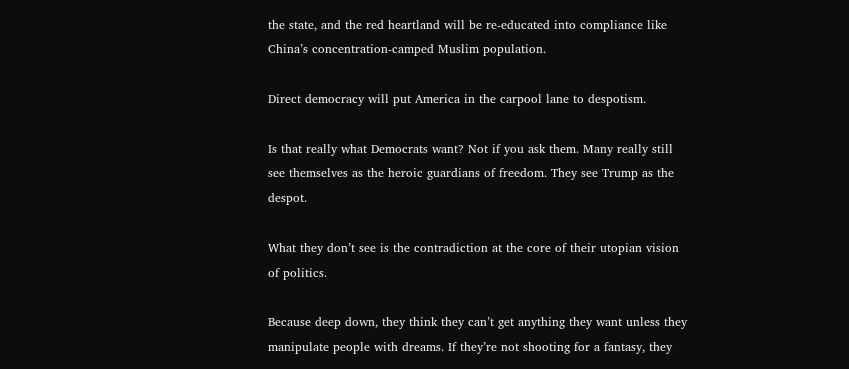the state, and the red heartland will be re-educated into compliance like China’s concentration-camped Muslim population.

Direct democracy will put America in the carpool lane to despotism.

Is that really what Democrats want? Not if you ask them. Many really still see themselves as the heroic guardians of freedom. They see Trump as the despot.

What they don’t see is the contradiction at the core of their utopian vision of politics.

Because deep down, they think they can’t get anything they want unless they manipulate people with dreams. If they’re not shooting for a fantasy, they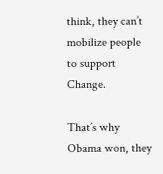think, they can’t mobilize people to support Change.

That’s why Obama won, they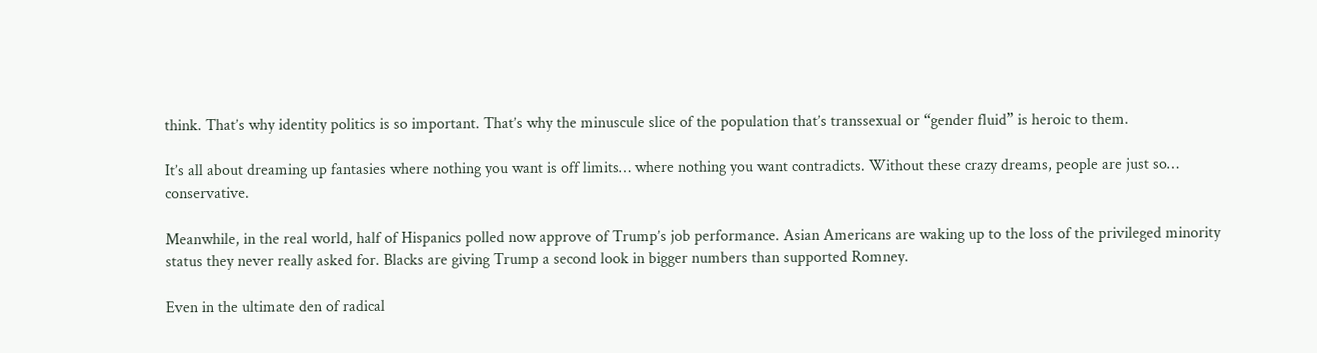think. That’s why identity politics is so important. That’s why the minuscule slice of the population that’s transsexual or “gender fluid” is heroic to them.

It’s all about dreaming up fantasies where nothing you want is off limits… where nothing you want contradicts. Without these crazy dreams, people are just so… conservative.

Meanwhile, in the real world, half of Hispanics polled now approve of Trump’s job performance. Asian Americans are waking up to the loss of the privileged minority status they never really asked for. Blacks are giving Trump a second look in bigger numbers than supported Romney.

Even in the ultimate den of radical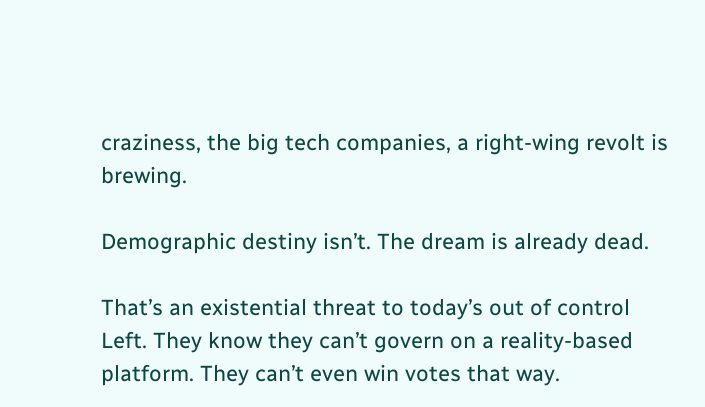craziness, the big tech companies, a right-wing revolt is brewing.

Demographic destiny isn’t. The dream is already dead.

That’s an existential threat to today’s out of control Left. They know they can’t govern on a reality-based platform. They can’t even win votes that way.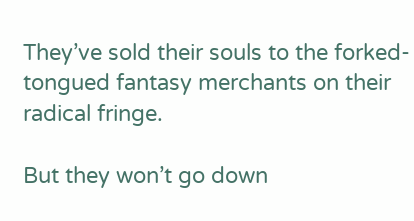They’ve sold their souls to the forked-tongued fantasy merchants on their radical fringe.

But they won’t go down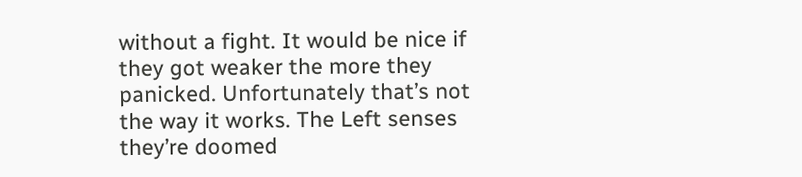without a fight. It would be nice if they got weaker the more they panicked. Unfortunately that’s not the way it works. The Left senses they’re doomed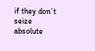if they don’t seize absolute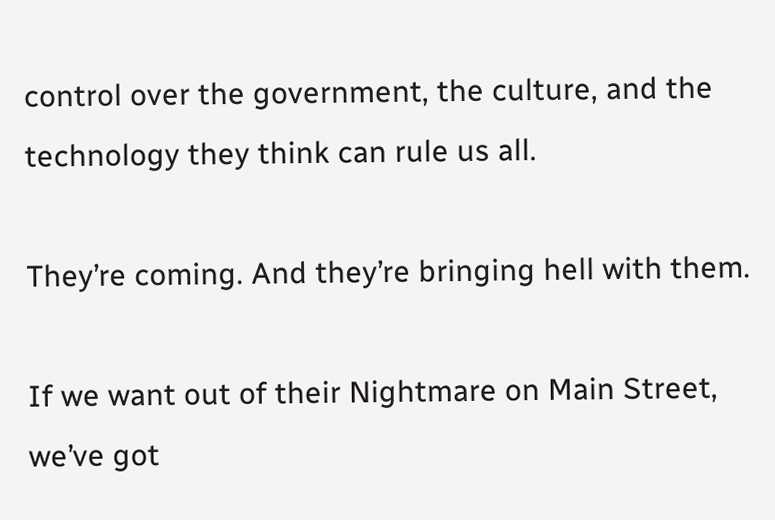control over the government, the culture, and the technology they think can rule us all.

They’re coming. And they’re bringing hell with them.

If we want out of their Nightmare on Main Street, we’ve got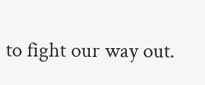to fight our way out.